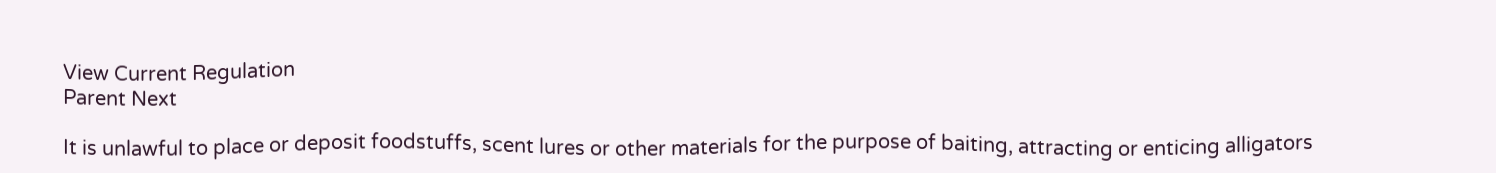View Current Regulation
Parent Next

It is unlawful to place or deposit foodstuffs, scent lures or other materials for the purpose of baiting, attracting or enticing alligators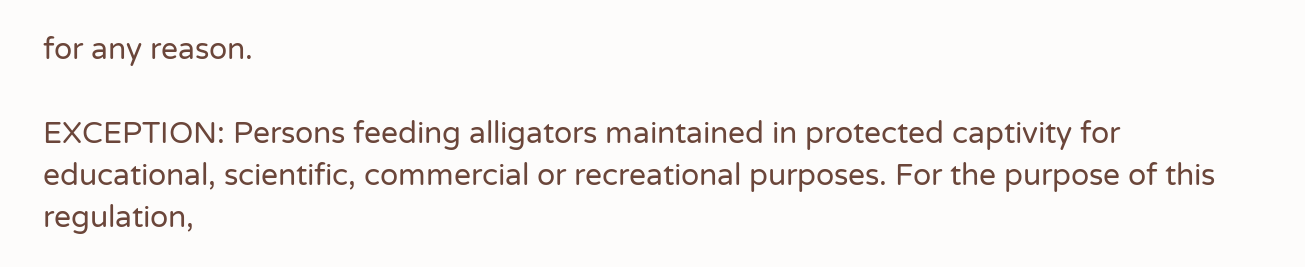for any reason.

EXCEPTION: Persons feeding alligators maintained in protected captivity for educational, scientific, commercial or recreational purposes. For the purpose of this regulation,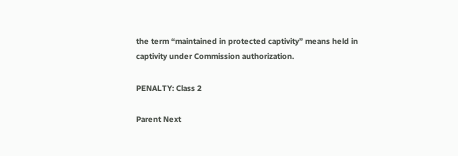the term “maintained in protected captivity” means held in captivity under Commission authorization.

PENALTY: Class 2

Parent Next